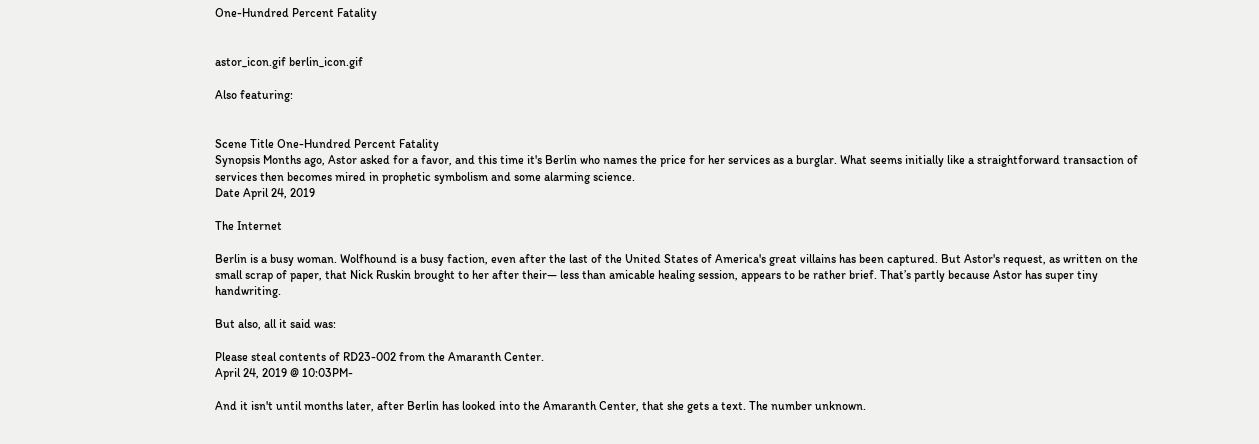One-Hundred Percent Fatality


astor_icon.gif berlin_icon.gif

Also featuring:


Scene Title One-Hundred Percent Fatality
Synopsis Months ago, Astor asked for a favor, and this time it's Berlin who names the price for her services as a burglar. What seems initially like a straightforward transaction of services then becomes mired in prophetic symbolism and some alarming science.
Date April 24, 2019

The Internet

Berlin is a busy woman. Wolfhound is a busy faction, even after the last of the United States of America's great villains has been captured. But Astor's request, as written on the small scrap of paper, that Nick Ruskin brought to her after their— less than amicable healing session, appears to be rather brief. That’s partly because Astor has super tiny handwriting.

But also, all it said was:

Please steal contents of RD23-002 from the Amaranth Center.
April 24, 2019 @ 10:03PM-

And it isn't until months later, after Berlin has looked into the Amaranth Center, that she gets a text. The number unknown.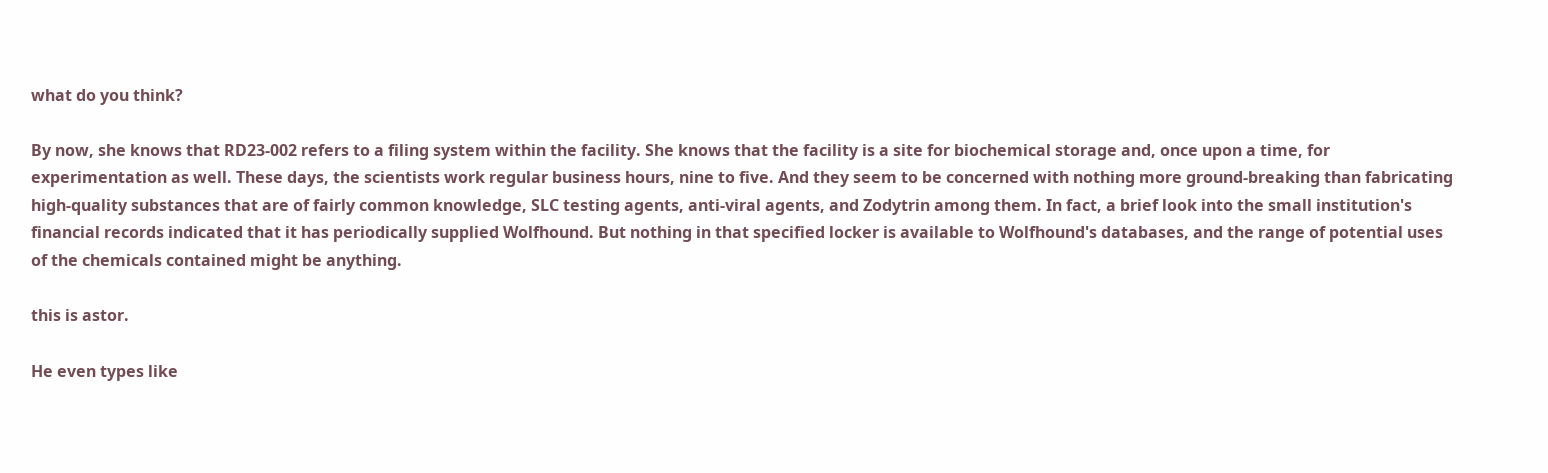what do you think?

By now, she knows that RD23-002 refers to a filing system within the facility. She knows that the facility is a site for biochemical storage and, once upon a time, for experimentation as well. These days, the scientists work regular business hours, nine to five. And they seem to be concerned with nothing more ground-breaking than fabricating high-quality substances that are of fairly common knowledge, SLC testing agents, anti-viral agents, and Zodytrin among them. In fact, a brief look into the small institution's financial records indicated that it has periodically supplied Wolfhound. But nothing in that specified locker is available to Wolfhound's databases, and the range of potential uses of the chemicals contained might be anything.

this is astor.

He even types like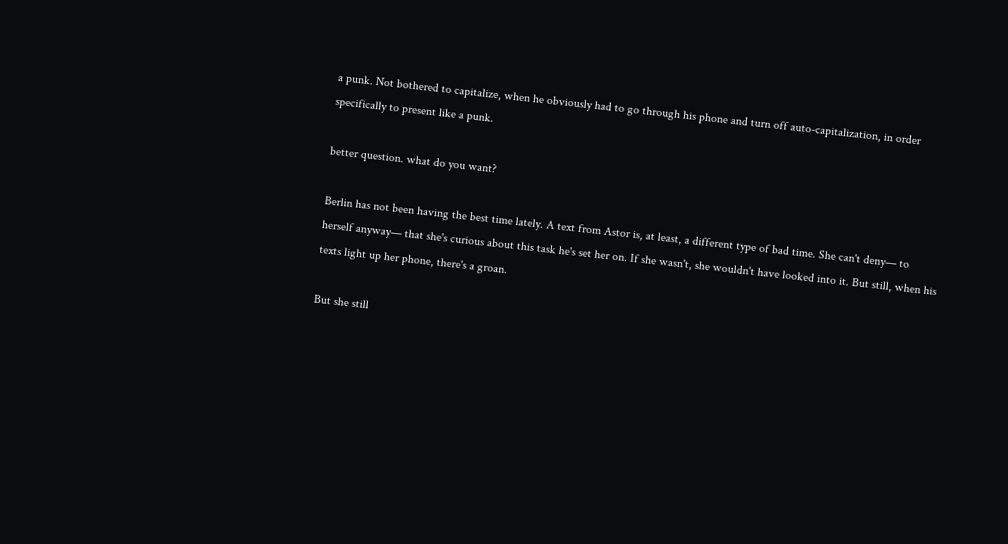a punk. Not bothered to capitalize, when he obviously had to go through his phone and turn off auto-capitalization, in order specifically to present like a punk.

better question. what do you want?

Berlin has not been having the best time lately. A text from Astor is, at least, a different type of bad time. She can't deny— to herself anyway— that she's curious about this task he's set her on. If she wasn't, she wouldn't have looked into it. But still, when his texts light up her phone, there's a groan.

But she still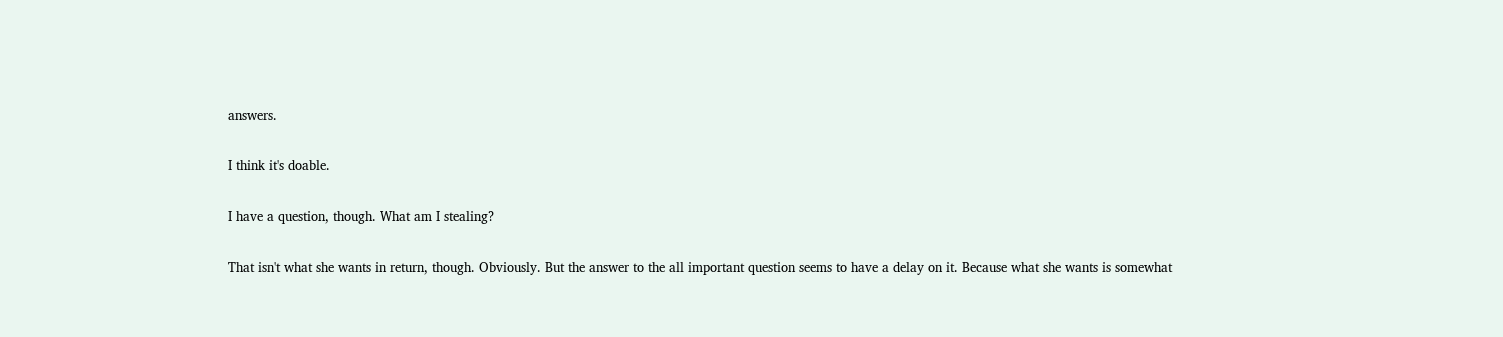answers.

I think it's doable.

I have a question, though. What am I stealing?

That isn't what she wants in return, though. Obviously. But the answer to the all important question seems to have a delay on it. Because what she wants is somewhat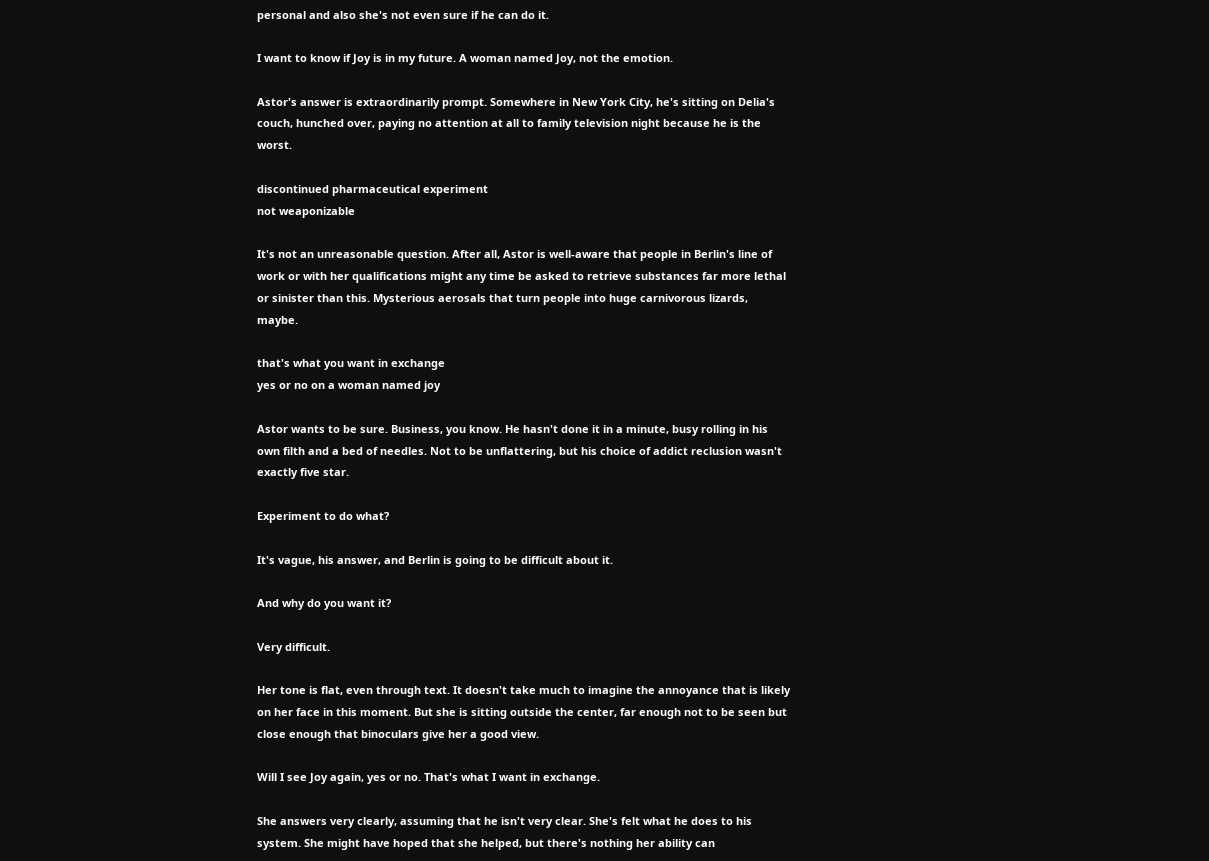personal and also she's not even sure if he can do it.

I want to know if Joy is in my future. A woman named Joy, not the emotion.

Astor's answer is extraordinarily prompt. Somewhere in New York City, he's sitting on Delia's couch, hunched over, paying no attention at all to family television night because he is the worst.

discontinued pharmaceutical experiment
not weaponizable

It's not an unreasonable question. After all, Astor is well-aware that people in Berlin's line of work or with her qualifications might any time be asked to retrieve substances far more lethal or sinister than this. Mysterious aerosals that turn people into huge carnivorous lizards, maybe.

that's what you want in exchange
yes or no on a woman named joy

Astor wants to be sure. Business, you know. He hasn't done it in a minute, busy rolling in his own filth and a bed of needles. Not to be unflattering, but his choice of addict reclusion wasn't exactly five star.

Experiment to do what?

It's vague, his answer, and Berlin is going to be difficult about it.

And why do you want it?

Very difficult.

Her tone is flat, even through text. It doesn't take much to imagine the annoyance that is likely on her face in this moment. But she is sitting outside the center, far enough not to be seen but close enough that binoculars give her a good view.

Will I see Joy again, yes or no. That's what I want in exchange.

She answers very clearly, assuming that he isn't very clear. She's felt what he does to his system. She might have hoped that she helped, but there's nothing her ability can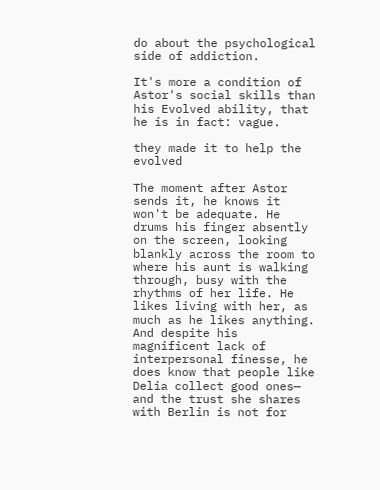do about the psychological side of addiction.

It's more a condition of Astor's social skills than his Evolved ability, that he is in fact: vague.

they made it to help the evolved

The moment after Astor sends it, he knows it won't be adequate. He drums his finger absently on the screen, looking blankly across the room to where his aunt is walking through, busy with the rhythms of her life. He likes living with her, as much as he likes anything. And despite his magnificent lack of interpersonal finesse, he does know that people like Delia collect good ones— and the trust she shares with Berlin is not for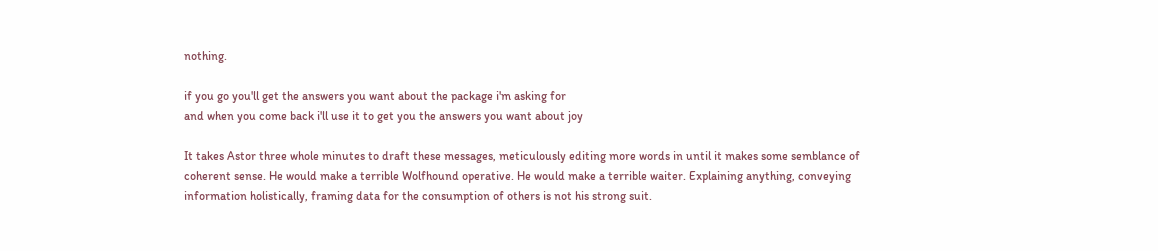nothing.

if you go you'll get the answers you want about the package i'm asking for
and when you come back i'll use it to get you the answers you want about joy

It takes Astor three whole minutes to draft these messages, meticulously editing more words in until it makes some semblance of coherent sense. He would make a terrible Wolfhound operative. He would make a terrible waiter. Explaining anything, conveying information holistically, framing data for the consumption of others is not his strong suit.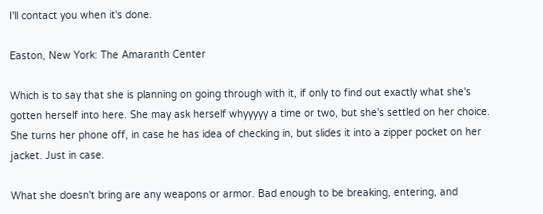I'll contact you when it's done.

Easton, New York: The Amaranth Center

Which is to say that she is planning on going through with it, if only to find out exactly what she's gotten herself into here. She may ask herself whyyyyy a time or two, but she's settled on her choice. She turns her phone off, in case he has idea of checking in, but slides it into a zipper pocket on her jacket. Just in case.

What she doesn't bring are any weapons or armor. Bad enough to be breaking, entering, and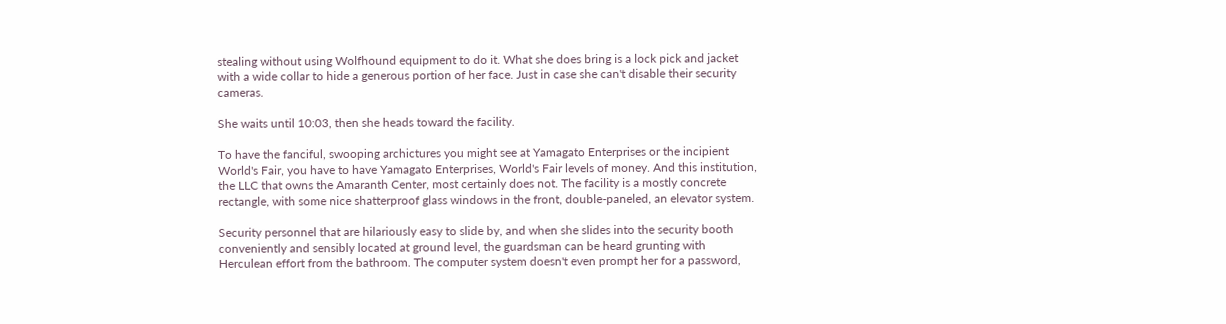stealing without using Wolfhound equipment to do it. What she does bring is a lock pick and jacket with a wide collar to hide a generous portion of her face. Just in case she can't disable their security cameras.

She waits until 10:03, then she heads toward the facility.

To have the fanciful, swooping archictures you might see at Yamagato Enterprises or the incipient World's Fair, you have to have Yamagato Enterprises, World's Fair levels of money. And this institution, the LLC that owns the Amaranth Center, most certainly does not. The facility is a mostly concrete rectangle, with some nice shatterproof glass windows in the front, double-paneled, an elevator system.

Security personnel that are hilariously easy to slide by, and when she slides into the security booth conveniently and sensibly located at ground level, the guardsman can be heard grunting with Herculean effort from the bathroom. The computer system doesn't even prompt her for a password,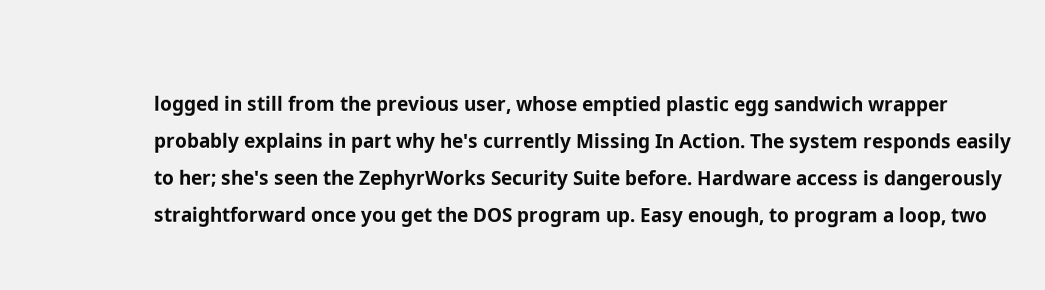logged in still from the previous user, whose emptied plastic egg sandwich wrapper probably explains in part why he's currently Missing In Action. The system responds easily to her; she's seen the ZephyrWorks Security Suite before. Hardware access is dangerously straightforward once you get the DOS program up. Easy enough, to program a loop, two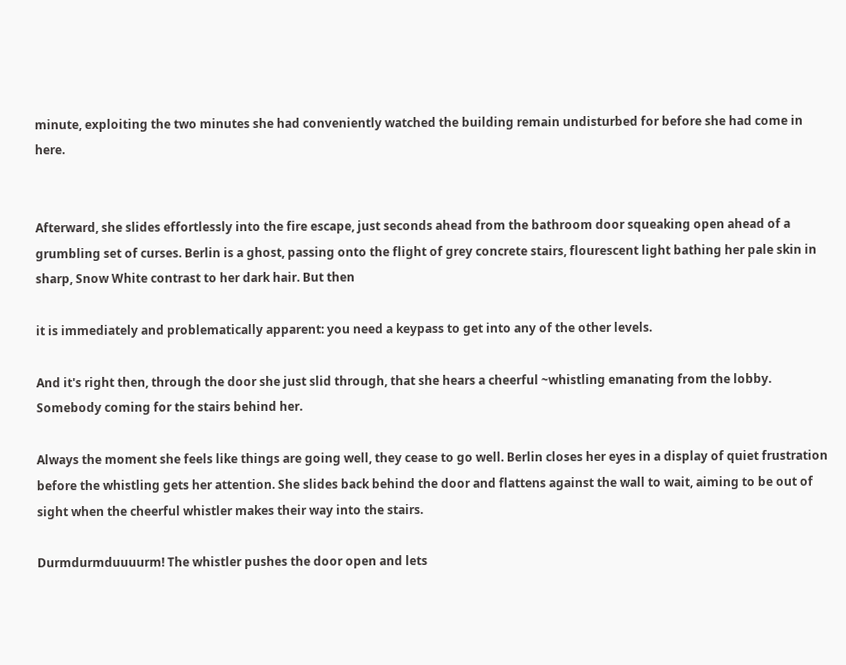minute, exploiting the two minutes she had conveniently watched the building remain undisturbed for before she had come in here.


Afterward, she slides effortlessly into the fire escape, just seconds ahead from the bathroom door squeaking open ahead of a grumbling set of curses. Berlin is a ghost, passing onto the flight of grey concrete stairs, flourescent light bathing her pale skin in sharp, Snow White contrast to her dark hair. But then

it is immediately and problematically apparent: you need a keypass to get into any of the other levels.

And it's right then, through the door she just slid through, that she hears a cheerful ~whistling emanating from the lobby. Somebody coming for the stairs behind her.

Always the moment she feels like things are going well, they cease to go well. Berlin closes her eyes in a display of quiet frustration before the whistling gets her attention. She slides back behind the door and flattens against the wall to wait, aiming to be out of sight when the cheerful whistler makes their way into the stairs.

Durmdurmduuuurm! The whistler pushes the door open and lets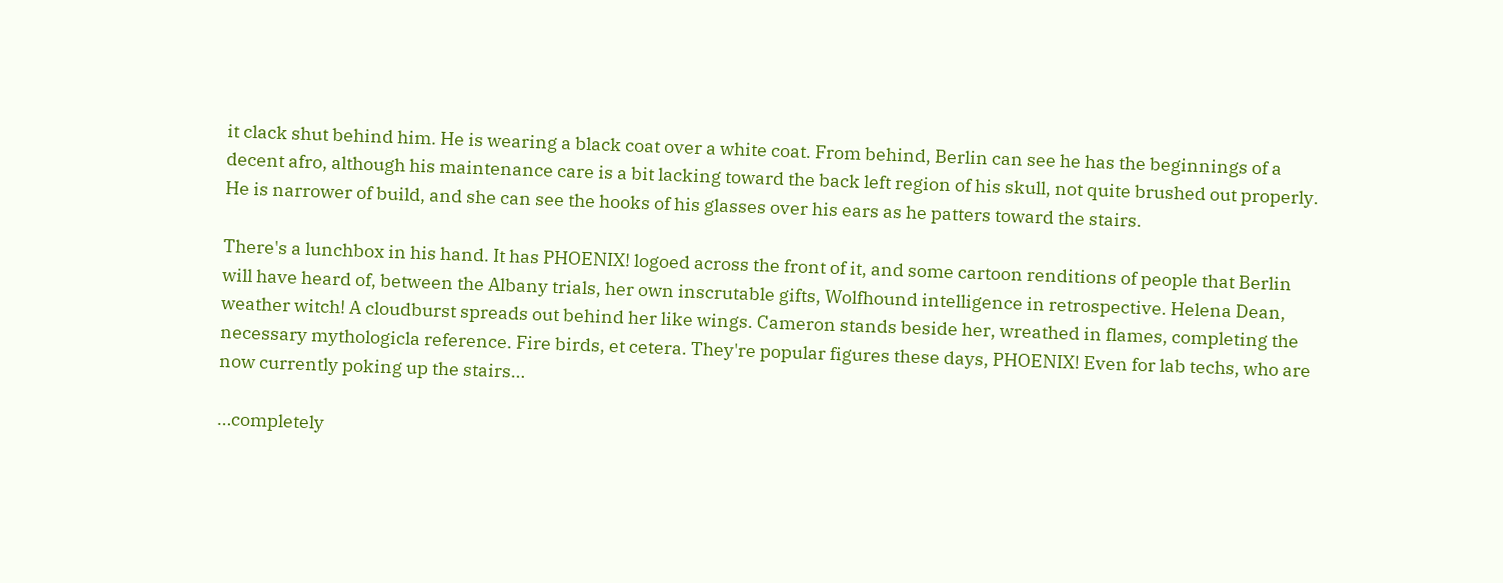it clack shut behind him. He is wearing a black coat over a white coat. From behind, Berlin can see he has the beginnings of a decent afro, although his maintenance care is a bit lacking toward the back left region of his skull, not quite brushed out properly. He is narrower of build, and she can see the hooks of his glasses over his ears as he patters toward the stairs.

There's a lunchbox in his hand. It has PHOENIX! logoed across the front of it, and some cartoon renditions of people that Berlin will have heard of, between the Albany trials, her own inscrutable gifts, Wolfhound intelligence in retrospective. Helena Dean, weather witch! A cloudburst spreads out behind her like wings. Cameron stands beside her, wreathed in flames, completing the necessary mythologicla reference. Fire birds, et cetera. They're popular figures these days, PHOENIX! Even for lab techs, who are now currently poking up the stairs…

…completely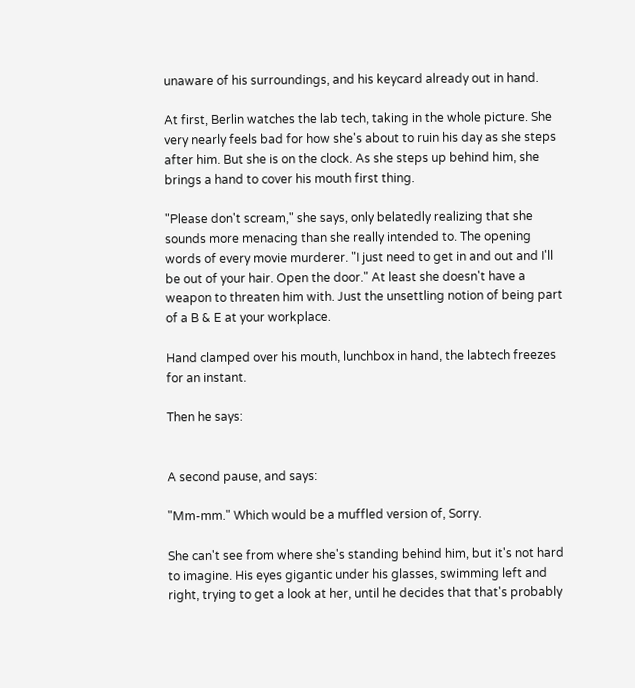unaware of his surroundings, and his keycard already out in hand.

At first, Berlin watches the lab tech, taking in the whole picture. She very nearly feels bad for how she's about to ruin his day as she steps after him. But she is on the clock. As she steps up behind him, she brings a hand to cover his mouth first thing.

"Please don't scream," she says, only belatedly realizing that she sounds more menacing than she really intended to. The opening words of every movie murderer. "I just need to get in and out and I'll be out of your hair. Open the door." At least she doesn't have a weapon to threaten him with. Just the unsettling notion of being part of a B & E at your workplace.

Hand clamped over his mouth, lunchbox in hand, the labtech freezes for an instant.

Then he says:


A second pause, and says:

"Mm-mm." Which would be a muffled version of, Sorry.

She can't see from where she's standing behind him, but it's not hard to imagine. His eyes gigantic under his glasses, swimming left and right, trying to get a look at her, until he decides that that's probably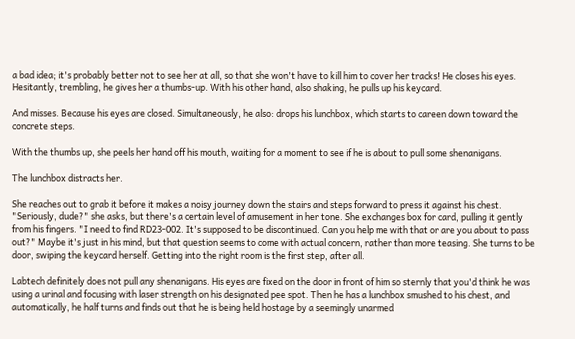a bad idea; it's probably better not to see her at all, so that she won't have to kill him to cover her tracks! He closes his eyes. Hesitantly, trembling, he gives her a thumbs-up. With his other hand, also shaking, he pulls up his keycard.

And misses. Because his eyes are closed. Simultaneously, he also: drops his lunchbox, which starts to careen down toward the concrete steps.

With the thumbs up, she peels her hand off his mouth, waiting for a moment to see if he is about to pull some shenanigans.

The lunchbox distracts her.

She reaches out to grab it before it makes a noisy journey down the stairs and steps forward to press it against his chest. "Seriously, dude?" she asks, but there's a certain level of amusement in her tone. She exchanges box for card, pulling it gently from his fingers. "I need to find RD23-002. It's supposed to be discontinued. Can you help me with that or are you about to pass out?" Maybe it's just in his mind, but that question seems to come with actual concern, rather than more teasing. She turns to be door, swiping the keycard herself. Getting into the right room is the first step, after all.

Labtech definitely does not pull any shenanigans. His eyes are fixed on the door in front of him so sternly that you'd think he was using a urinal and focusing with laser strength on his designated pee spot. Then he has a lunchbox smushed to his chest, and automatically, he half turns and finds out that he is being held hostage by a seemingly unarmed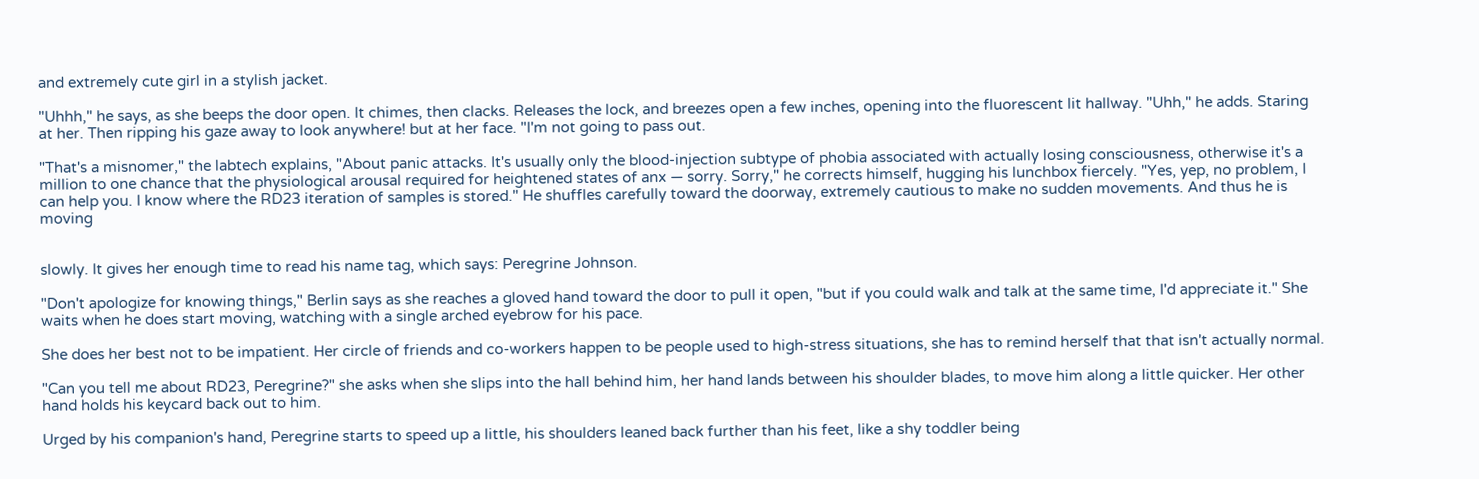and extremely cute girl in a stylish jacket.

"Uhhh," he says, as she beeps the door open. It chimes, then clacks. Releases the lock, and breezes open a few inches, opening into the fluorescent lit hallway. "Uhh," he adds. Staring at her. Then ripping his gaze away to look anywhere! but at her face. "I'm not going to pass out.

"That's a misnomer," the labtech explains, "About panic attacks. It's usually only the blood-injection subtype of phobia associated with actually losing consciousness, otherwise it's a million to one chance that the physiological arousal required for heightened states of anx — sorry. Sorry," he corrects himself, hugging his lunchbox fiercely. "Yes, yep, no problem, I can help you. I know where the RD23 iteration of samples is stored." He shuffles carefully toward the doorway, extremely cautious to make no sudden movements. And thus he is moving


slowly. It gives her enough time to read his name tag, which says: Peregrine Johnson.

"Don't apologize for knowing things," Berlin says as she reaches a gloved hand toward the door to pull it open, "but if you could walk and talk at the same time, I'd appreciate it." She waits when he does start moving, watching with a single arched eyebrow for his pace.

She does her best not to be impatient. Her circle of friends and co-workers happen to be people used to high-stress situations, she has to remind herself that that isn't actually normal.

"Can you tell me about RD23, Peregrine?" she asks when she slips into the hall behind him, her hand lands between his shoulder blades, to move him along a little quicker. Her other hand holds his keycard back out to him.

Urged by his companion's hand, Peregrine starts to speed up a little, his shoulders leaned back further than his feet, like a shy toddler being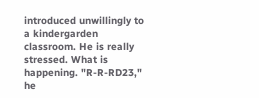introduced unwillingly to a kindergarden classroom. He is really stressed. What is happening. "R-R-RD23," he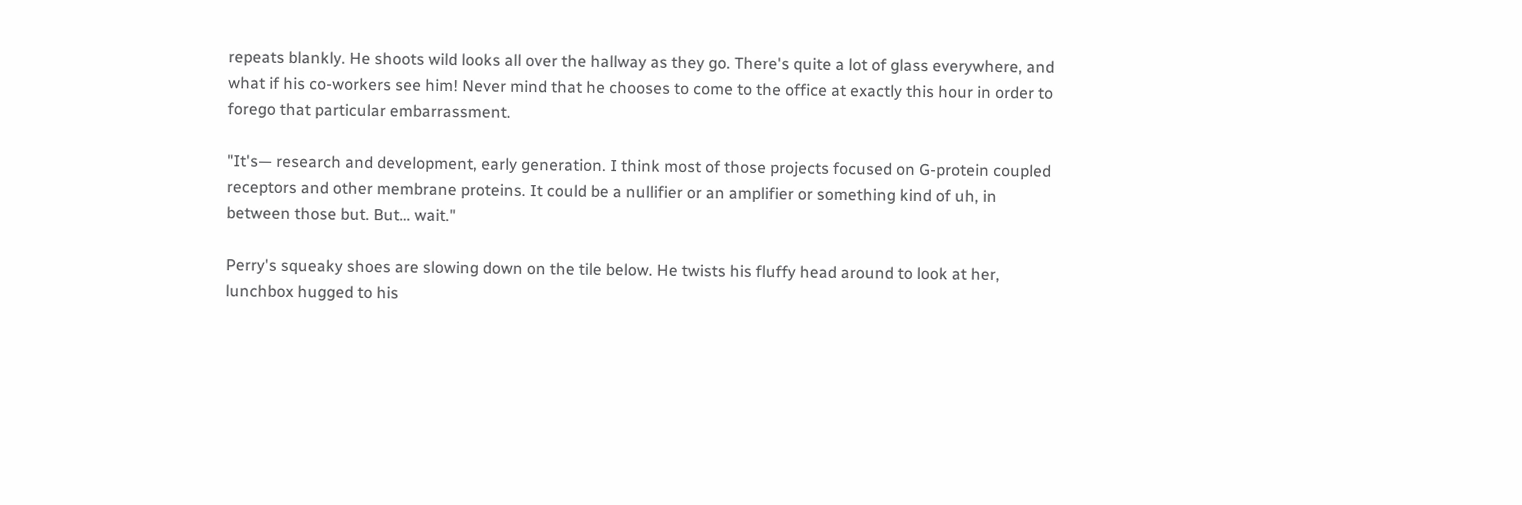repeats blankly. He shoots wild looks all over the hallway as they go. There's quite a lot of glass everywhere, and what if his co-workers see him! Never mind that he chooses to come to the office at exactly this hour in order to forego that particular embarrassment.

"It's— research and development, early generation. I think most of those projects focused on G-protein coupled receptors and other membrane proteins. It could be a nullifier or an amplifier or something kind of uh, in between those but. But… wait."

Perry's squeaky shoes are slowing down on the tile below. He twists his fluffy head around to look at her, lunchbox hugged to his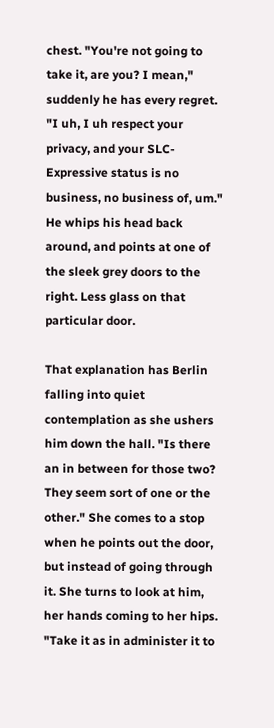chest. "You're not going to take it, are you? I mean," suddenly he has every regret. "I uh, I uh respect your privacy, and your SLC-Expressive status is no business, no business of, um." He whips his head back around, and points at one of the sleek grey doors to the right. Less glass on that particular door.

That explanation has Berlin falling into quiet contemplation as she ushers him down the hall. "Is there an in between for those two? They seem sort of one or the other." She comes to a stop when he points out the door, but instead of going through it. She turns to look at him, her hands coming to her hips. "Take it as in administer it to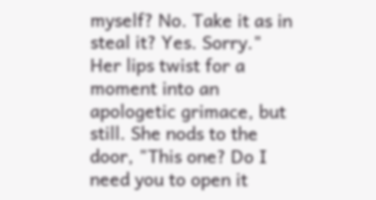myself? No. Take it as in steal it? Yes. Sorry." Her lips twist for a moment into an apologetic grimace, but still. She nods to the door, "This one? Do I need you to open it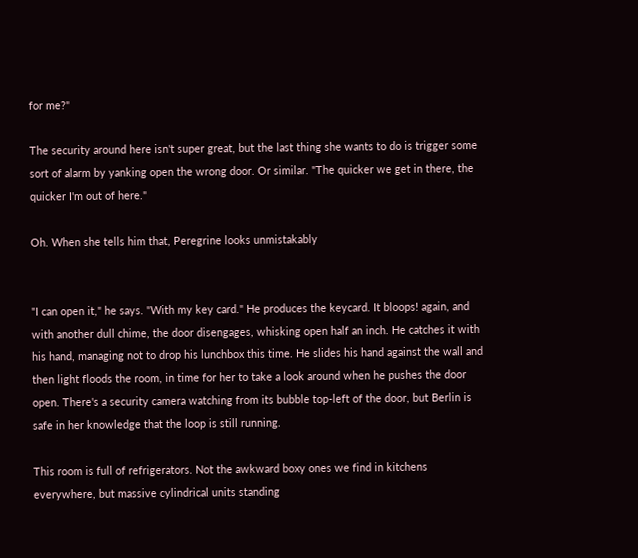for me?"

The security around here isn't super great, but the last thing she wants to do is trigger some sort of alarm by yanking open the wrong door. Or similar. "The quicker we get in there, the quicker I'm out of here."

Oh. When she tells him that, Peregrine looks unmistakably


"I can open it," he says. "With my key card." He produces the keycard. It bloops! again, and with another dull chime, the door disengages, whisking open half an inch. He catches it with his hand, managing not to drop his lunchbox this time. He slides his hand against the wall and then light floods the room, in time for her to take a look around when he pushes the door open. There's a security camera watching from its bubble top-left of the door, but Berlin is safe in her knowledge that the loop is still running.

This room is full of refrigerators. Not the awkward boxy ones we find in kitchens everywhere, but massive cylindrical units standing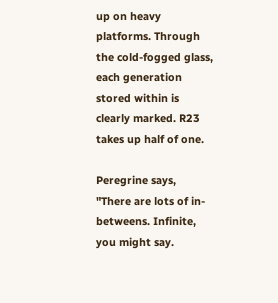up on heavy platforms. Through the cold-fogged glass, each generation stored within is clearly marked. R23 takes up half of one.

Peregrine says, "There are lots of in-betweens. Infinite, you might say.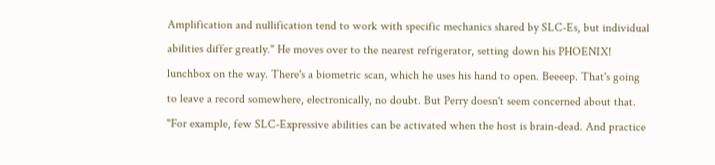Amplification and nullification tend to work with specific mechanics shared by SLC-Es, but individual abilities differ greatly." He moves over to the nearest refrigerator, setting down his PHOENIX! lunchbox on the way. There's a biometric scan, which he uses his hand to open. Beeeep. That's going to leave a record somewhere, electronically, no doubt. But Perry doesn't seem concerned about that. "For example, few SLC-Expressive abilities can be activated when the host is brain-dead. And practice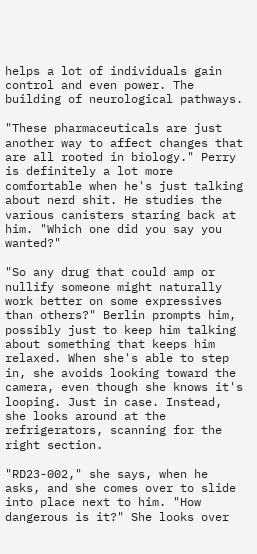helps a lot of individuals gain control and even power. The building of neurological pathways.

"These pharmaceuticals are just another way to affect changes that are all rooted in biology." Perry is definitely a lot more comfortable when he's just talking about nerd shit. He studies the various canisters staring back at him. "Which one did you say you wanted?"

"So any drug that could amp or nullify someone might naturally work better on some expressives than others?" Berlin prompts him, possibly just to keep him talking about something that keeps him relaxed. When she's able to step in, she avoids looking toward the camera, even though she knows it's looping. Just in case. Instead, she looks around at the refrigerators, scanning for the right section.

"RD23-002," she says, when he asks, and she comes over to slide into place next to him. "How dangerous is it?" She looks over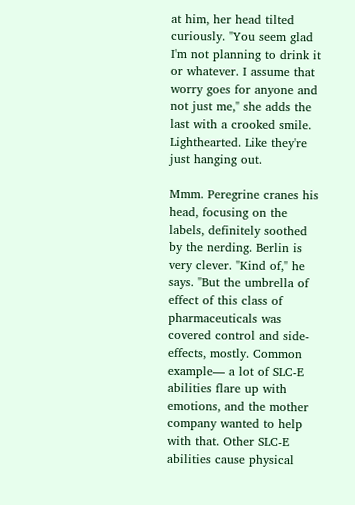at him, her head tilted curiously. "You seem glad I'm not planning to drink it or whatever. I assume that worry goes for anyone and not just me," she adds the last with a crooked smile. Lighthearted. Like they're just hanging out.

Mmm. Peregrine cranes his head, focusing on the labels, definitely soothed by the nerding. Berlin is very clever. "Kind of," he says. "But the umbrella of effect of this class of pharmaceuticals was covered control and side-effects, mostly. Common example— a lot of SLC-E abilities flare up with emotions, and the mother company wanted to help with that. Other SLC-E abilities cause physical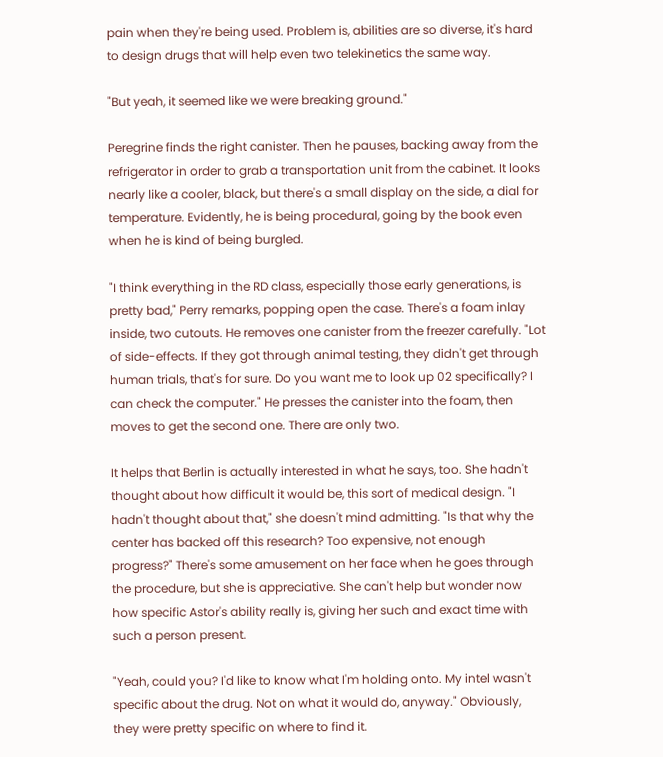pain when they're being used. Problem is, abilities are so diverse, it's hard to design drugs that will help even two telekinetics the same way.

"But yeah, it seemed like we were breaking ground."

Peregrine finds the right canister. Then he pauses, backing away from the refrigerator in order to grab a transportation unit from the cabinet. It looks nearly like a cooler, black, but there's a small display on the side, a dial for temperature. Evidently, he is being procedural, going by the book even when he is kind of being burgled.

"I think everything in the RD class, especially those early generations, is pretty bad," Perry remarks, popping open the case. There's a foam inlay inside, two cutouts. He removes one canister from the freezer carefully. "Lot of side-effects. If they got through animal testing, they didn't get through human trials, that's for sure. Do you want me to look up 02 specifically? I can check the computer." He presses the canister into the foam, then moves to get the second one. There are only two.

It helps that Berlin is actually interested in what he says, too. She hadn't thought about how difficult it would be, this sort of medical design. "I hadn't thought about that," she doesn't mind admitting. "Is that why the center has backed off this research? Too expensive, not enough progress?" There's some amusement on her face when he goes through the procedure, but she is appreciative. She can't help but wonder now how specific Astor's ability really is, giving her such and exact time with such a person present.

"Yeah, could you? I'd like to know what I'm holding onto. My intel wasn't specific about the drug. Not on what it would do, anyway." Obviously, they were pretty specific on where to find it.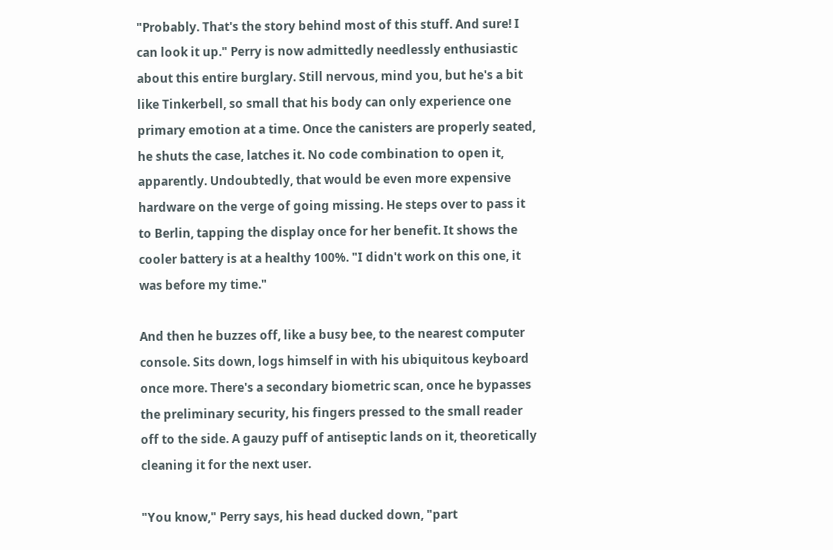"Probably. That's the story behind most of this stuff. And sure! I can look it up." Perry is now admittedly needlessly enthusiastic about this entire burglary. Still nervous, mind you, but he's a bit like Tinkerbell, so small that his body can only experience one primary emotion at a time. Once the canisters are properly seated, he shuts the case, latches it. No code combination to open it, apparently. Undoubtedly, that would be even more expensive hardware on the verge of going missing. He steps over to pass it to Berlin, tapping the display once for her benefit. It shows the cooler battery is at a healthy 100%. "I didn't work on this one, it was before my time."

And then he buzzes off, like a busy bee, to the nearest computer console. Sits down, logs himself in with his ubiquitous keyboard once more. There's a secondary biometric scan, once he bypasses the preliminary security, his fingers pressed to the small reader off to the side. A gauzy puff of antiseptic lands on it, theoretically cleaning it for the next user.

"You know," Perry says, his head ducked down, "part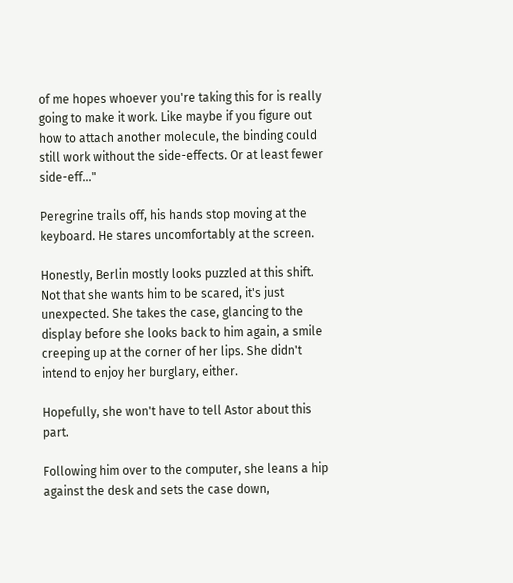of me hopes whoever you're taking this for is really going to make it work. Like maybe if you figure out how to attach another molecule, the binding could still work without the side-effects. Or at least fewer side-eff…"

Peregrine trails off, his hands stop moving at the keyboard. He stares uncomfortably at the screen.

Honestly, Berlin mostly looks puzzled at this shift. Not that she wants him to be scared, it's just unexpected. She takes the case, glancing to the display before she looks back to him again, a smile creeping up at the corner of her lips. She didn't intend to enjoy her burglary, either.

Hopefully, she won't have to tell Astor about this part.

Following him over to the computer, she leans a hip against the desk and sets the case down,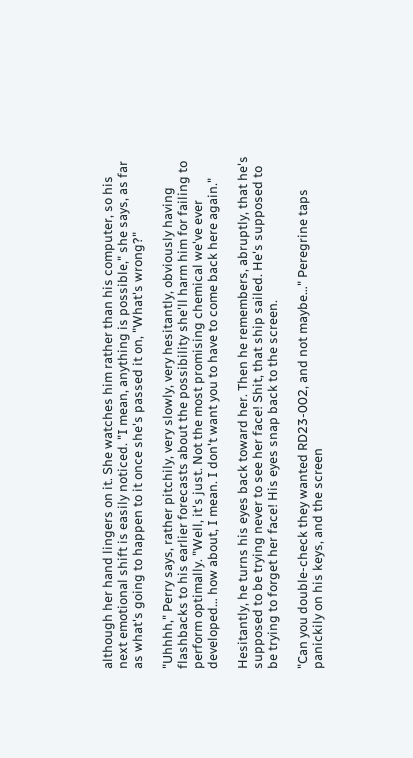although her hand lingers on it. She watches him rather than his computer, so his next emotional shift is easily noticed. "I mean, anything is possible," she says, as far as what's going to happen to it once she's passed it on, "What's wrong?"

"Uhhhh," Perry says, rather pitchily, very slowly, very hesitantly, obviously having flashbacks to his earlier forecasts about the possibility she'll harm him for failing to perform optimally. "Well, it's just. Not the most promising chemical we've ever developed… how about, I mean. I don't want you to have to come back here again."

Hesitantly, he turns his eyes back toward her. Then he remembers, abruptly, that he's supposed to be trying never to see her face! Shit, that ship sailed. He's supposed to be trying to forget her face! His eyes snap back to the screen.

"Can you double-check they wanted RD23-002, and not maybe…" Peregrine taps panickily on his keys, and the screen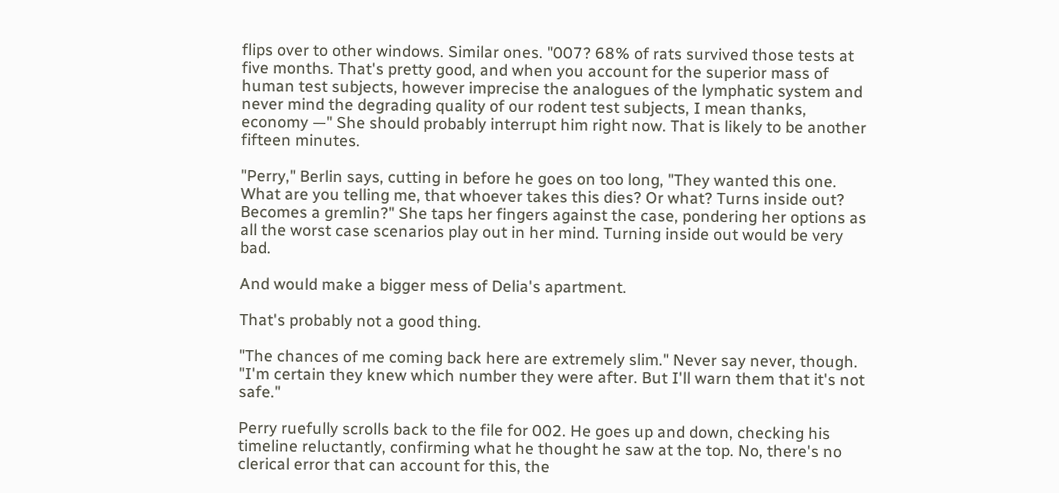flips over to other windows. Similar ones. "007? 68% of rats survived those tests at five months. That's pretty good, and when you account for the superior mass of human test subjects, however imprecise the analogues of the lymphatic system and never mind the degrading quality of our rodent test subjects, I mean thanks, economy —" She should probably interrupt him right now. That is likely to be another fifteen minutes.

"Perry," Berlin says, cutting in before he goes on too long, "They wanted this one. What are you telling me, that whoever takes this dies? Or what? Turns inside out? Becomes a gremlin?" She taps her fingers against the case, pondering her options as all the worst case scenarios play out in her mind. Turning inside out would be very bad.

And would make a bigger mess of Delia's apartment.

That's probably not a good thing.

"The chances of me coming back here are extremely slim." Never say never, though. "I'm certain they knew which number they were after. But I'll warn them that it's not safe."

Perry ruefully scrolls back to the file for 002. He goes up and down, checking his timeline reluctantly, confirming what he thought he saw at the top. No, there's no clerical error that can account for this, the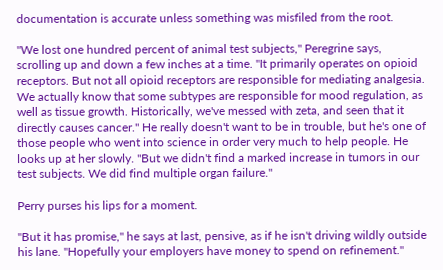documentation is accurate unless something was misfiled from the root.

"We lost one hundred percent of animal test subjects," Peregrine says, scrolling up and down a few inches at a time. "It primarily operates on opioid receptors. But not all opioid receptors are responsible for mediating analgesia. We actually know that some subtypes are responsible for mood regulation, as well as tissue growth. Historically, we've messed with zeta, and seen that it directly causes cancer." He really doesn't want to be in trouble, but he's one of those people who went into science in order very much to help people. He looks up at her slowly. "But we didn't find a marked increase in tumors in our test subjects. We did find multiple organ failure."

Perry purses his lips for a moment.

"But it has promise," he says at last, pensive, as if he isn't driving wildly outside his lane. "Hopefully your employers have money to spend on refinement."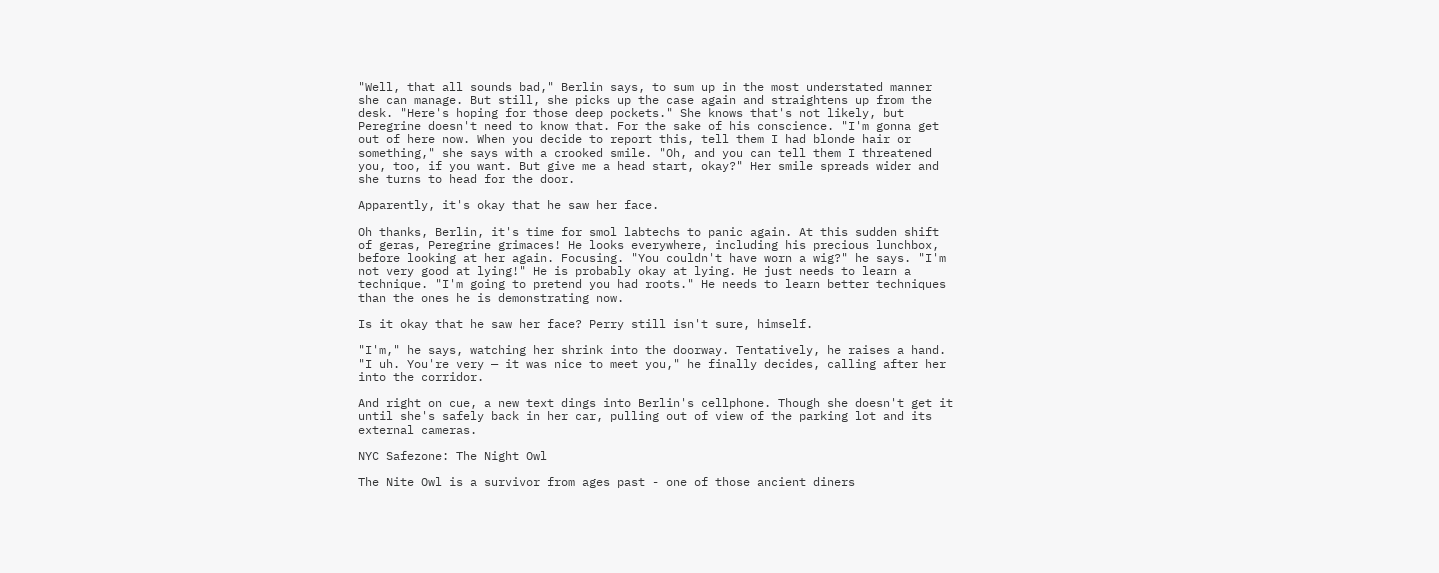"Well, that all sounds bad," Berlin says, to sum up in the most understated manner she can manage. But still, she picks up the case again and straightens up from the desk. "Here's hoping for those deep pockets." She knows that's not likely, but Peregrine doesn't need to know that. For the sake of his conscience. "I'm gonna get out of here now. When you decide to report this, tell them I had blonde hair or something," she says with a crooked smile. "Oh, and you can tell them I threatened you, too, if you want. But give me a head start, okay?" Her smile spreads wider and she turns to head for the door.

Apparently, it's okay that he saw her face.

Oh thanks, Berlin, it's time for smol labtechs to panic again. At this sudden shift of geras, Peregrine grimaces! He looks everywhere, including his precious lunchbox, before looking at her again. Focusing. "You couldn't have worn a wig?" he says. "I'm not very good at lying!" He is probably okay at lying. He just needs to learn a technique. "I'm going to pretend you had roots." He needs to learn better techniques than the ones he is demonstrating now.

Is it okay that he saw her face? Perry still isn't sure, himself.

"I'm," he says, watching her shrink into the doorway. Tentatively, he raises a hand. "I uh. You're very — it was nice to meet you," he finally decides, calling after her into the corridor.

And right on cue, a new text dings into Berlin's cellphone. Though she doesn't get it until she's safely back in her car, pulling out of view of the parking lot and its external cameras.

NYC Safezone: The Night Owl

The Nite Owl is a survivor from ages past - one of those ancient diners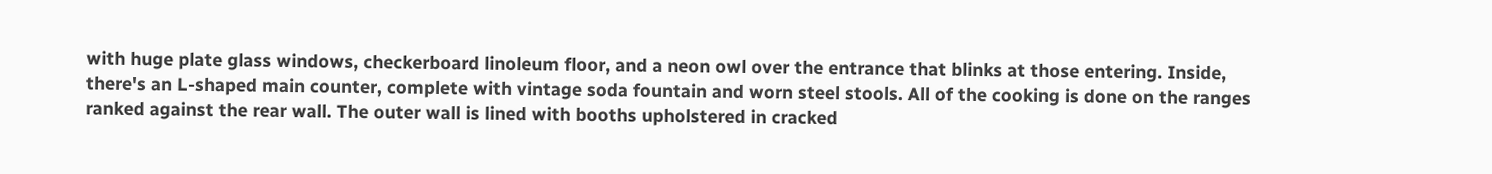with huge plate glass windows, checkerboard linoleum floor, and a neon owl over the entrance that blinks at those entering. Inside, there's an L-shaped main counter, complete with vintage soda fountain and worn steel stools. All of the cooking is done on the ranges ranked against the rear wall. The outer wall is lined with booths upholstered in cracked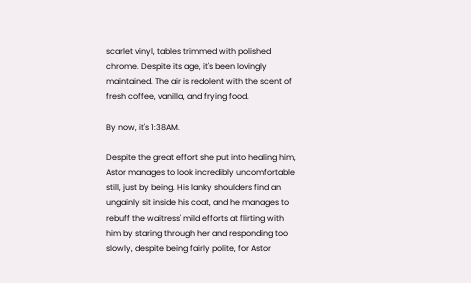scarlet vinyl, tables trimmed with polished chrome. Despite its age, it's been lovingly maintained. The air is redolent with the scent of fresh coffee, vanilla, and frying food.

By now, it's 1:38AM.

Despite the great effort she put into healing him, Astor manages to look incredibly uncomfortable still, just by being. His lanky shoulders find an ungainly sit inside his coat, and he manages to rebuff the waitress' mild efforts at flirting with him by staring through her and responding too slowly, despite being fairly polite, for Astor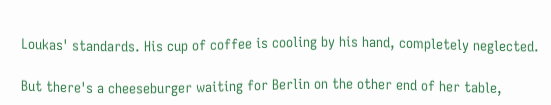Loukas' standards. His cup of coffee is cooling by his hand, completely neglected.

But there's a cheeseburger waiting for Berlin on the other end of her table,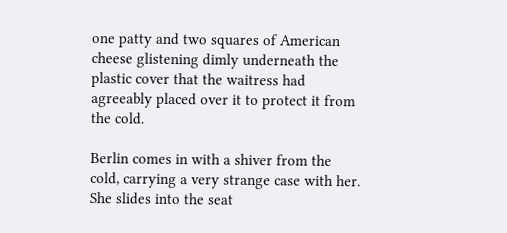one patty and two squares of American cheese glistening dimly underneath the plastic cover that the waitress had agreeably placed over it to protect it from the cold.

Berlin comes in with a shiver from the cold, carrying a very strange case with her. She slides into the seat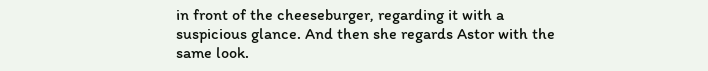in front of the cheeseburger, regarding it with a suspicious glance. And then she regards Astor with the same look.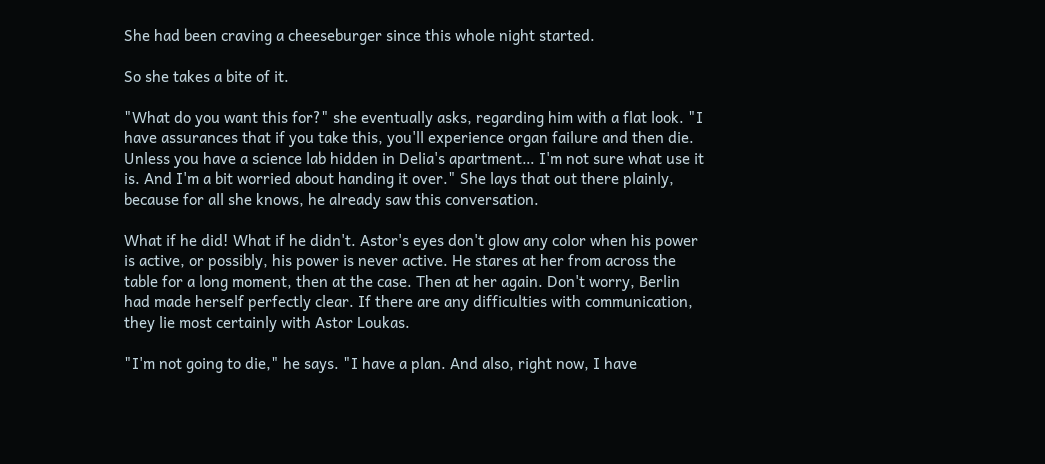She had been craving a cheeseburger since this whole night started.

So she takes a bite of it.

"What do you want this for?" she eventually asks, regarding him with a flat look. "I have assurances that if you take this, you'll experience organ failure and then die. Unless you have a science lab hidden in Delia's apartment… I'm not sure what use it is. And I'm a bit worried about handing it over." She lays that out there plainly, because for all she knows, he already saw this conversation.

What if he did! What if he didn't. Astor's eyes don't glow any color when his power is active, or possibly, his power is never active. He stares at her from across the table for a long moment, then at the case. Then at her again. Don't worry, Berlin had made herself perfectly clear. If there are any difficulties with communication, they lie most certainly with Astor Loukas.

"I'm not going to die," he says. "I have a plan. And also, right now, I have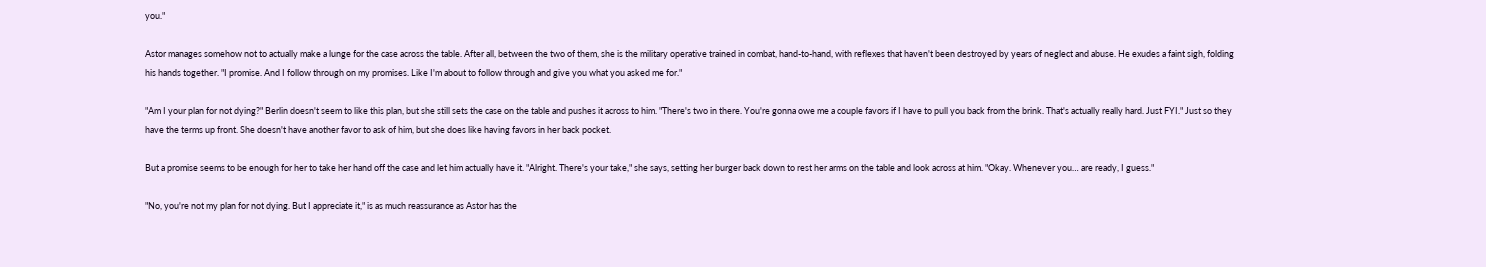you."

Astor manages somehow not to actually make a lunge for the case across the table. After all, between the two of them, she is the military operative trained in combat, hand-to-hand, with reflexes that haven't been destroyed by years of neglect and abuse. He exudes a faint sigh, folding his hands together. "I promise. And I follow through on my promises. Like I'm about to follow through and give you what you asked me for."

"Am I your plan for not dying?" Berlin doesn't seem to like this plan, but she still sets the case on the table and pushes it across to him. "There's two in there. You're gonna owe me a couple favors if I have to pull you back from the brink. That's actually really hard. Just FYI." Just so they have the terms up front. She doesn't have another favor to ask of him, but she does like having favors in her back pocket.

But a promise seems to be enough for her to take her hand off the case and let him actually have it. "Alright. There's your take," she says, setting her burger back down to rest her arms on the table and look across at him. "Okay. Whenever you… are ready, I guess."

"No, you're not my plan for not dying. But I appreciate it," is as much reassurance as Astor has the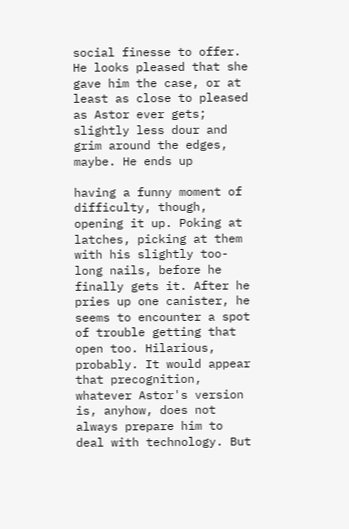social finesse to offer. He looks pleased that she gave him the case, or at least as close to pleased as Astor ever gets; slightly less dour and grim around the edges, maybe. He ends up

having a funny moment of difficulty, though, opening it up. Poking at latches, picking at them with his slightly too-long nails, before he finally gets it. After he pries up one canister, he seems to encounter a spot of trouble getting that open too. Hilarious, probably. It would appear that precognition, whatever Astor's version is, anyhow, does not always prepare him to deal with technology. But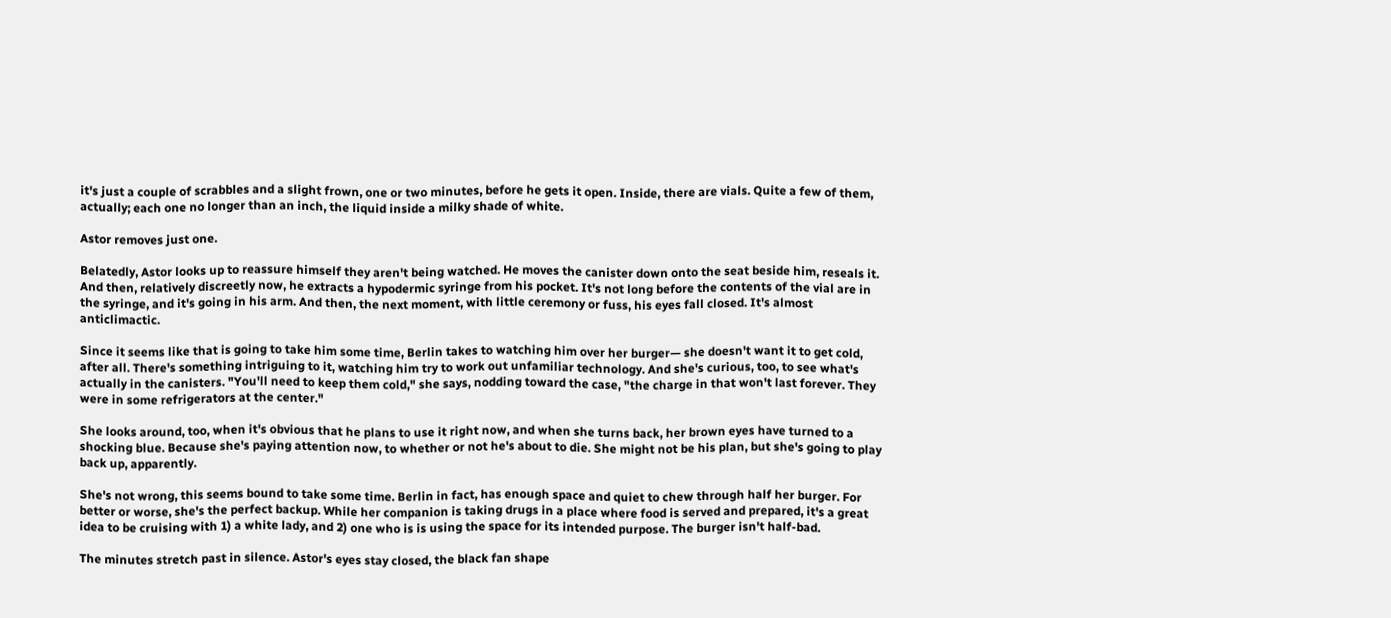it's just a couple of scrabbles and a slight frown, one or two minutes, before he gets it open. Inside, there are vials. Quite a few of them, actually; each one no longer than an inch, the liquid inside a milky shade of white.

Astor removes just one.

Belatedly, Astor looks up to reassure himself they aren't being watched. He moves the canister down onto the seat beside him, reseals it. And then, relatively discreetly now, he extracts a hypodermic syringe from his pocket. It's not long before the contents of the vial are in the syringe, and it's going in his arm. And then, the next moment, with little ceremony or fuss, his eyes fall closed. It's almost anticlimactic.

Since it seems like that is going to take him some time, Berlin takes to watching him over her burger— she doesn't want it to get cold, after all. There's something intriguing to it, watching him try to work out unfamiliar technology. And she's curious, too, to see what's actually in the canisters. "You'll need to keep them cold," she says, nodding toward the case, "the charge in that won't last forever. They were in some refrigerators at the center."

She looks around, too, when it's obvious that he plans to use it right now, and when she turns back, her brown eyes have turned to a shocking blue. Because she's paying attention now, to whether or not he's about to die. She might not be his plan, but she's going to play back up, apparently.

She's not wrong, this seems bound to take some time. Berlin in fact, has enough space and quiet to chew through half her burger. For better or worse, she's the perfect backup. While her companion is taking drugs in a place where food is served and prepared, it's a great idea to be cruising with 1) a white lady, and 2) one who is is using the space for its intended purpose. The burger isn't half-bad.

The minutes stretch past in silence. Astor's eyes stay closed, the black fan shape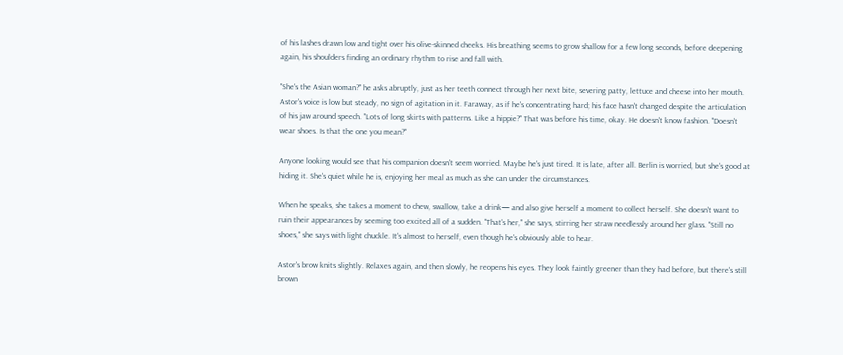of his lashes drawn low and tight over his olive-skinned cheeks. His breathing seems to grow shallow for a few long seconds, before deepening again, his shoulders finding an ordinary rhythm to rise and fall with.

"She's the Asian woman?" he asks abruptly, just as her teeth connect through her next bite, severing patty, lettuce and cheese into her mouth. Astor's voice is low but steady, no sign of agitation in it. Faraway, as if he's concentrating hard; his face hasn't changed despite the articulation of his jaw around speech. "Lots of long skirts with patterns. Like a hippie?" That was before his time, okay. He doesn't know fashion. "Doesn't wear shoes. Is that the one you mean?"

Anyone looking would see that his companion doesn't seem worried. Maybe he's just tired. It is late, after all. Berlin is worried, but she's good at hiding it. She's quiet while he is, enjoying her meal as much as she can under the circumstances.

When he speaks, she takes a moment to chew, swallow, take a drink— and also give herself a moment to collect herself. She doesn't want to ruin their appearances by seeming too excited all of a sudden. "That's her," she says, stirring her straw needlessly around her glass. "Still no shoes," she says with light chuckle. It's almost to herself, even though he's obviously able to hear.

Astor's brow knits slightly. Relaxes again, and then slowly, he reopens his eyes. They look faintly greener than they had before, but there's still brown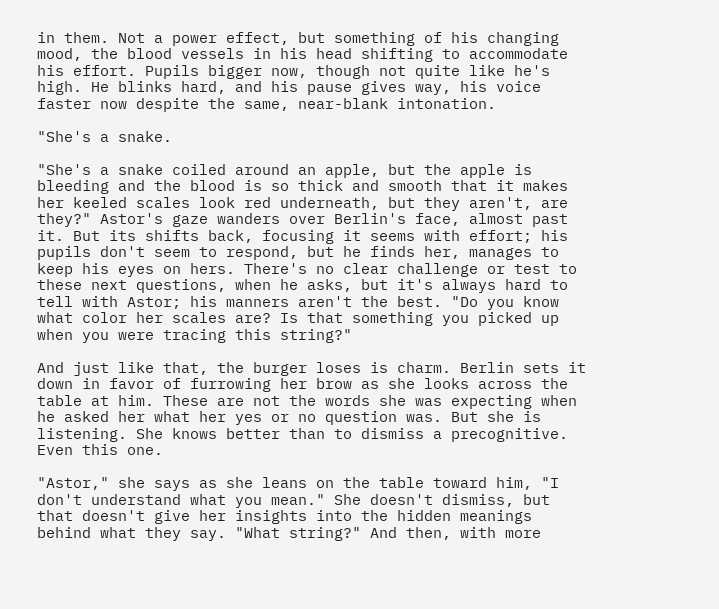in them. Not a power effect, but something of his changing mood, the blood vessels in his head shifting to accommodate his effort. Pupils bigger now, though not quite like he's high. He blinks hard, and his pause gives way, his voice faster now despite the same, near-blank intonation.

"She's a snake.

"She's a snake coiled around an apple, but the apple is bleeding and the blood is so thick and smooth that it makes her keeled scales look red underneath, but they aren't, are they?" Astor's gaze wanders over Berlin's face, almost past it. But its shifts back, focusing it seems with effort; his pupils don't seem to respond, but he finds her, manages to keep his eyes on hers. There's no clear challenge or test to these next questions, when he asks, but it's always hard to tell with Astor; his manners aren't the best. "Do you know what color her scales are? Is that something you picked up when you were tracing this string?"

And just like that, the burger loses is charm. Berlin sets it down in favor of furrowing her brow as she looks across the table at him. These are not the words she was expecting when he asked her what her yes or no question was. But she is listening. She knows better than to dismiss a precognitive. Even this one.

"Astor," she says as she leans on the table toward him, "I don't understand what you mean." She doesn't dismiss, but that doesn't give her insights into the hidden meanings behind what they say. "What string?" And then, with more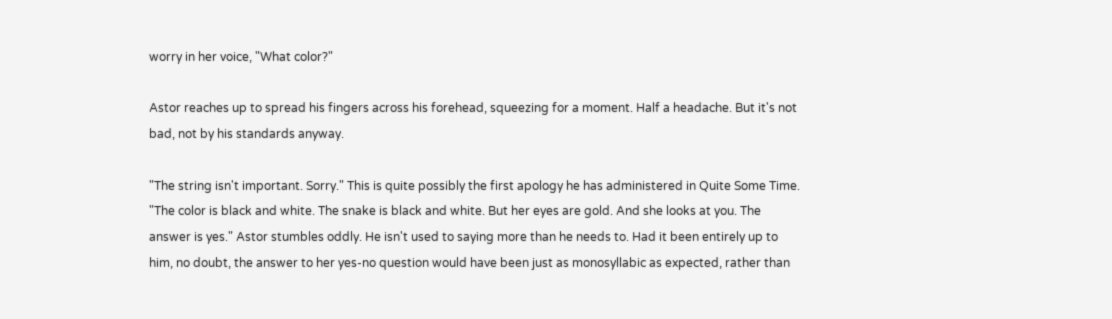worry in her voice, "What color?"

Astor reaches up to spread his fingers across his forehead, squeezing for a moment. Half a headache. But it's not bad, not by his standards anyway.

"The string isn't important. Sorry." This is quite possibly the first apology he has administered in Quite Some Time. "The color is black and white. The snake is black and white. But her eyes are gold. And she looks at you. The answer is yes." Astor stumbles oddly. He isn't used to saying more than he needs to. Had it been entirely up to him, no doubt, the answer to her yes-no question would have been just as monosyllabic as expected, rather than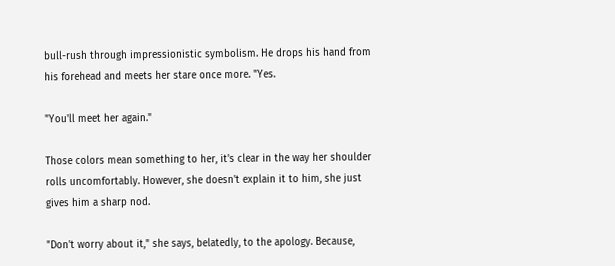bull-rush through impressionistic symbolism. He drops his hand from his forehead and meets her stare once more. "Yes.

"You'll meet her again."

Those colors mean something to her, it's clear in the way her shoulder rolls uncomfortably. However, she doesn't explain it to him, she just gives him a sharp nod.

"Don't worry about it," she says, belatedly, to the apology. Because,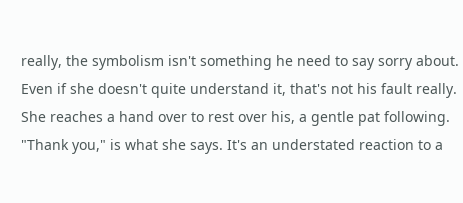really, the symbolism isn't something he need to say sorry about. Even if she doesn't quite understand it, that's not his fault really. She reaches a hand over to rest over his, a gentle pat following. "Thank you," is what she says. It's an understated reaction to a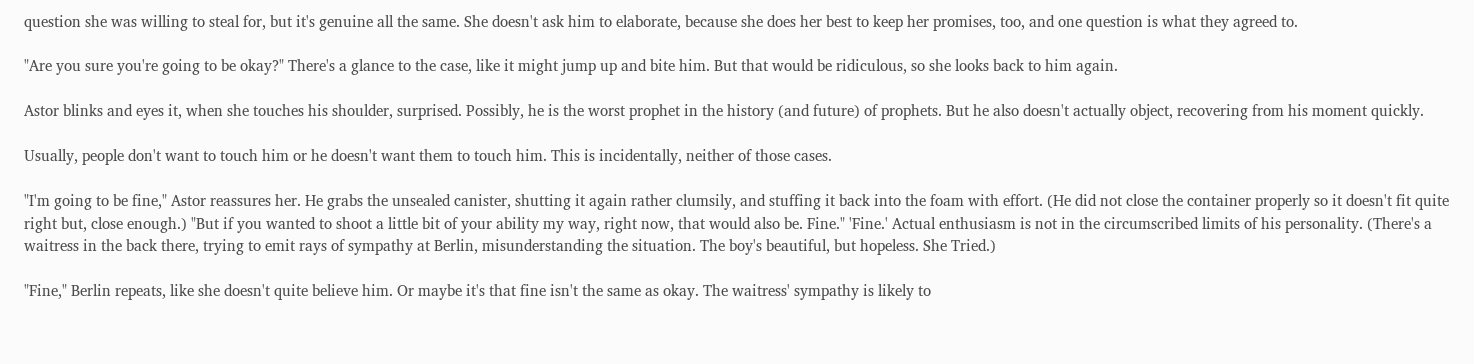question she was willing to steal for, but it's genuine all the same. She doesn't ask him to elaborate, because she does her best to keep her promises, too, and one question is what they agreed to.

"Are you sure you're going to be okay?" There's a glance to the case, like it might jump up and bite him. But that would be ridiculous, so she looks back to him again.

Astor blinks and eyes it, when she touches his shoulder, surprised. Possibly, he is the worst prophet in the history (and future) of prophets. But he also doesn't actually object, recovering from his moment quickly.

Usually, people don't want to touch him or he doesn't want them to touch him. This is incidentally, neither of those cases.

"I'm going to be fine," Astor reassures her. He grabs the unsealed canister, shutting it again rather clumsily, and stuffing it back into the foam with effort. (He did not close the container properly so it doesn't fit quite right but, close enough.) "But if you wanted to shoot a little bit of your ability my way, right now, that would also be. Fine." 'Fine.' Actual enthusiasm is not in the circumscribed limits of his personality. (There's a waitress in the back there, trying to emit rays of sympathy at Berlin, misunderstanding the situation. The boy's beautiful, but hopeless. She Tried.)

"Fine," Berlin repeats, like she doesn't quite believe him. Or maybe it's that fine isn't the same as okay. The waitress' sympathy is likely to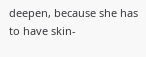deepen, because she has to have skin-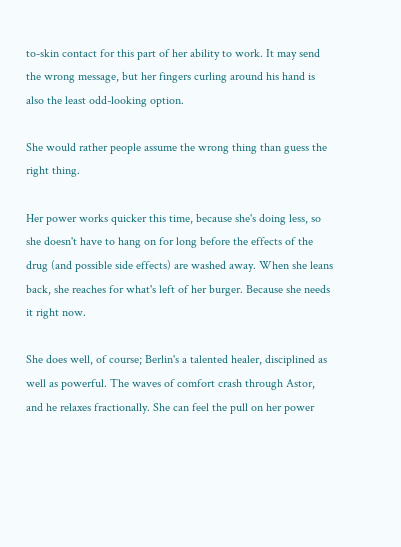to-skin contact for this part of her ability to work. It may send the wrong message, but her fingers curling around his hand is also the least odd-looking option.

She would rather people assume the wrong thing than guess the right thing.

Her power works quicker this time, because she's doing less, so she doesn't have to hang on for long before the effects of the drug (and possible side effects) are washed away. When she leans back, she reaches for what's left of her burger. Because she needs it right now.

She does well, of course; Berlin's a talented healer, disciplined as well as powerful. The waves of comfort crash through Astor, and he relaxes fractionally. She can feel the pull on her power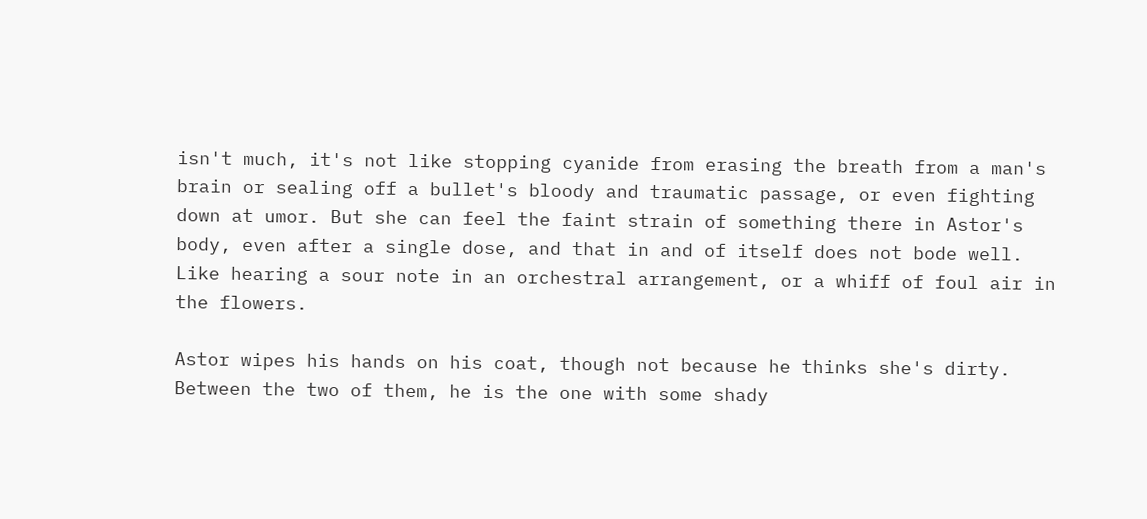isn't much, it's not like stopping cyanide from erasing the breath from a man's brain or sealing off a bullet's bloody and traumatic passage, or even fighting down at umor. But she can feel the faint strain of something there in Astor's body, even after a single dose, and that in and of itself does not bode well. Like hearing a sour note in an orchestral arrangement, or a whiff of foul air in the flowers.

Astor wipes his hands on his coat, though not because he thinks she's dirty. Between the two of them, he is the one with some shady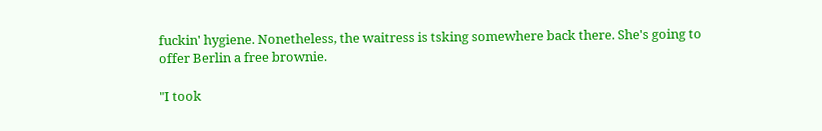fuckin' hygiene. Nonetheless, the waitress is tsking somewhere back there. She's going to offer Berlin a free brownie.

"I took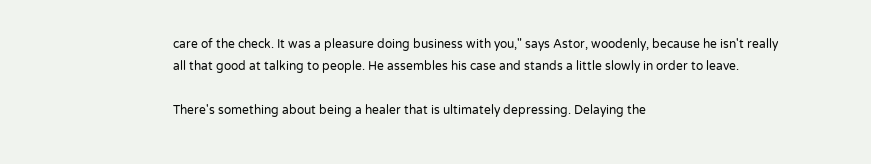care of the check. It was a pleasure doing business with you," says Astor, woodenly, because he isn't really all that good at talking to people. He assembles his case and stands a little slowly in order to leave.

There's something about being a healer that is ultimately depressing. Delaying the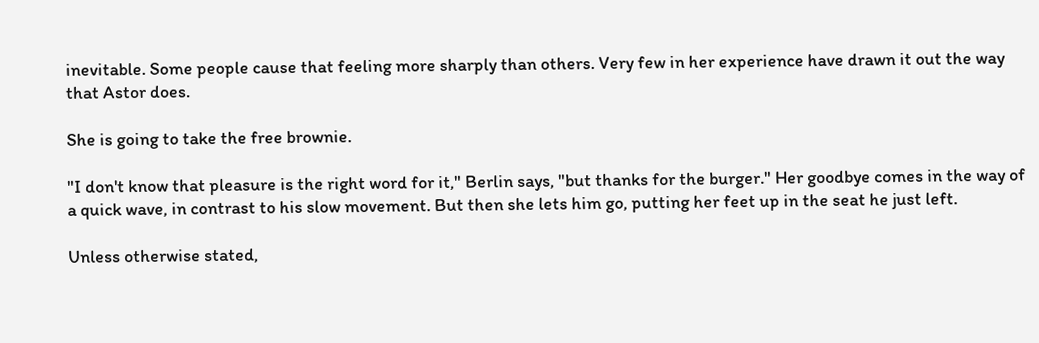inevitable. Some people cause that feeling more sharply than others. Very few in her experience have drawn it out the way that Astor does.

She is going to take the free brownie.

"I don't know that pleasure is the right word for it," Berlin says, "but thanks for the burger." Her goodbye comes in the way of a quick wave, in contrast to his slow movement. But then she lets him go, putting her feet up in the seat he just left.

Unless otherwise stated,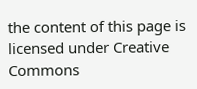the content of this page is licensed under Creative Commons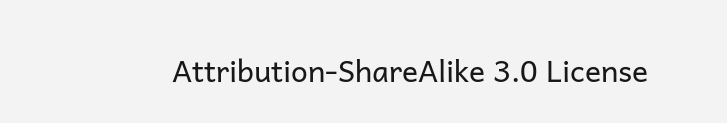Attribution-ShareAlike 3.0 License